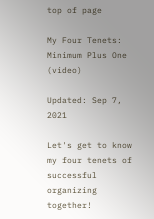top of page

My Four Tenets: Minimum Plus One (video)

Updated: Sep 7, 2021

Let's get to know my four tenets of successful organizing together!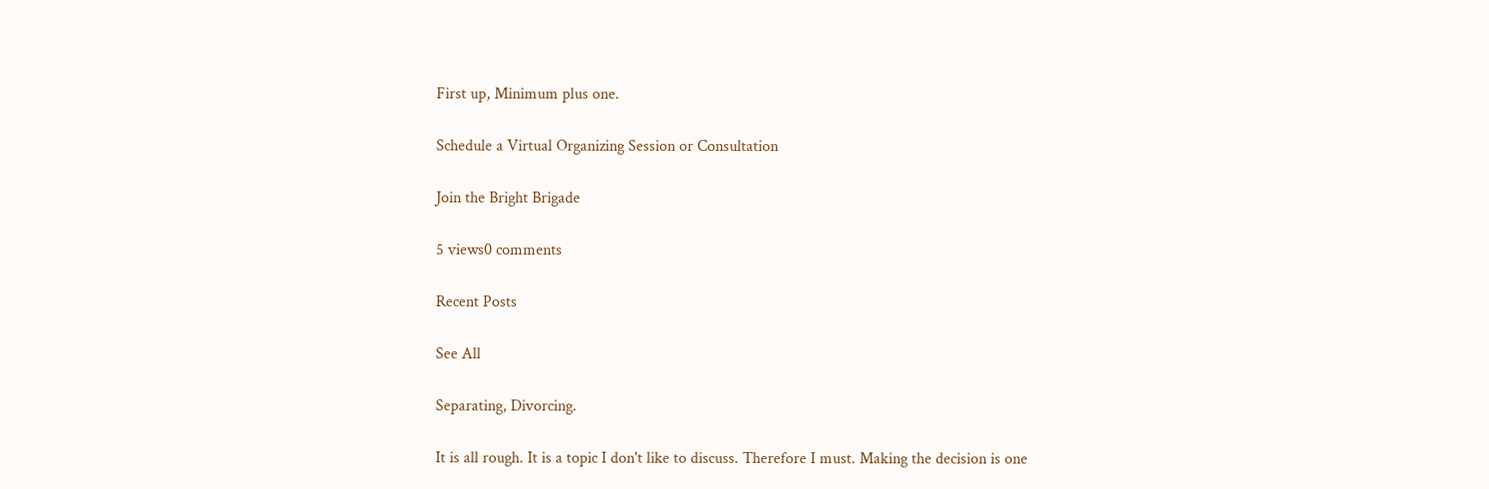First up, Minimum plus one.

Schedule a Virtual Organizing Session or Consultation

Join the Bright Brigade

5 views0 comments

Recent Posts

See All

Separating, Divorcing.

It is all rough. It is a topic I don't like to discuss. Therefore I must. Making the decision is one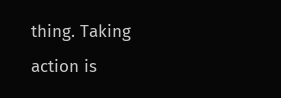thing. Taking action is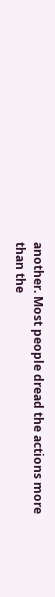another. Most people dread the actions more than the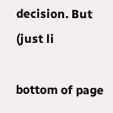decision. But (just li

bottom of page